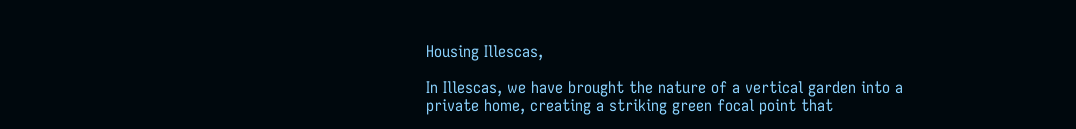Housing Illescas,

In Illescas, we have brought the nature of a vertical garden into a private home, creating a striking green focal point that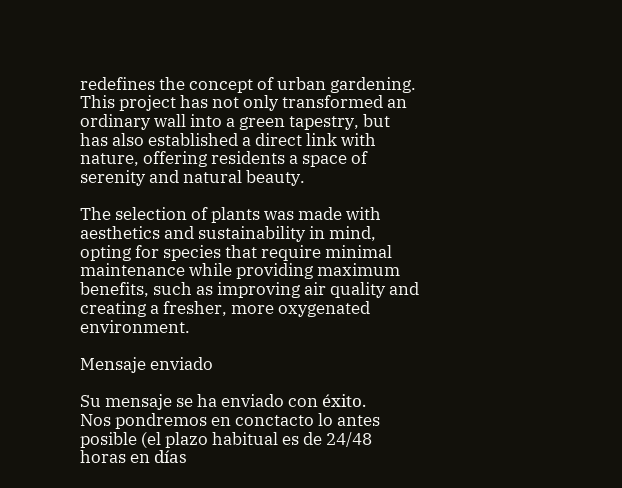redefines the concept of urban gardening. This project has not only transformed an ordinary wall into a green tapestry, but has also established a direct link with nature, offering residents a space of serenity and natural beauty.

The selection of plants was made with aesthetics and sustainability in mind, opting for species that require minimal maintenance while providing maximum benefits, such as improving air quality and creating a fresher, more oxygenated environment.

Mensaje enviado

Su mensaje se ha enviado con éxito.
Nos pondremos en conctacto lo antes posible (el plazo habitual es de 24/48 horas en días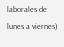laborales de lunes a viernes)